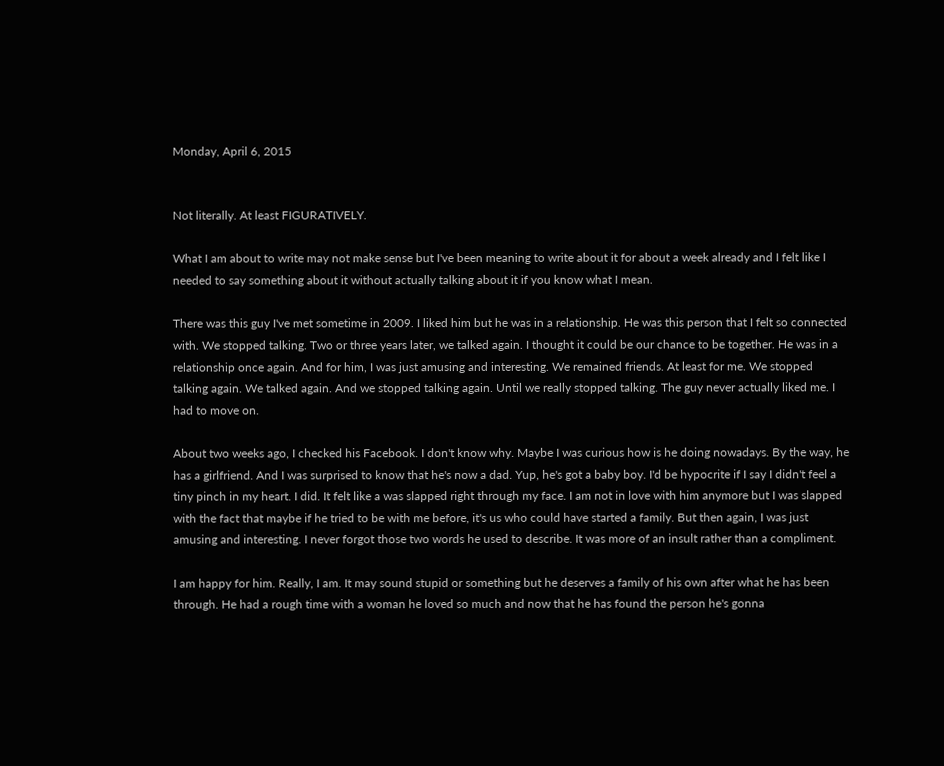Monday, April 6, 2015


Not literally. At least FIGURATIVELY.

What I am about to write may not make sense but I've been meaning to write about it for about a week already and I felt like I needed to say something about it without actually talking about it if you know what I mean.

There was this guy I've met sometime in 2009. I liked him but he was in a relationship. He was this person that I felt so connected with. We stopped talking. Two or three years later, we talked again. I thought it could be our chance to be together. He was in a relationship once again. And for him, I was just amusing and interesting. We remained friends. At least for me. We stopped talking again. We talked again. And we stopped talking again. Until we really stopped talking. The guy never actually liked me. I had to move on.

About two weeks ago, I checked his Facebook. I don't know why. Maybe I was curious how is he doing nowadays. By the way, he has a girlfriend. And I was surprised to know that he's now a dad. Yup, he's got a baby boy. I'd be hypocrite if I say I didn't feel a tiny pinch in my heart. I did. It felt like a was slapped right through my face. I am not in love with him anymore but I was slapped with the fact that maybe if he tried to be with me before, it's us who could have started a family. But then again, I was just amusing and interesting. I never forgot those two words he used to describe. It was more of an insult rather than a compliment.

I am happy for him. Really, I am. It may sound stupid or something but he deserves a family of his own after what he has been through. He had a rough time with a woman he loved so much and now that he has found the person he's gonna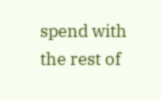spend with the rest of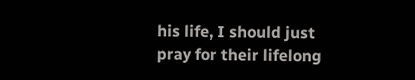his life, I should just pray for their lifelong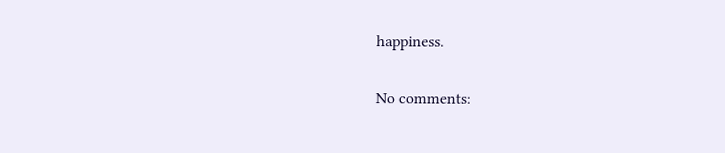happiness.

No comments: